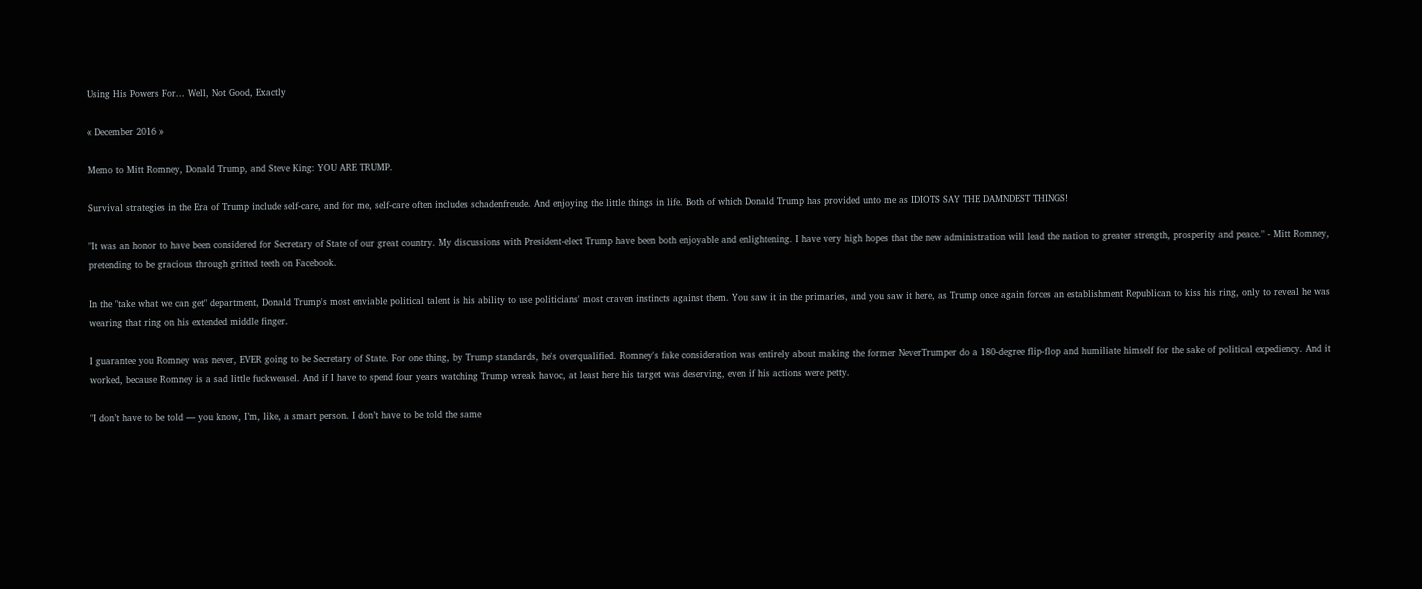Using His Powers For... Well, Not Good, Exactly

« December 2016 »

Memo to Mitt Romney, Donald Trump, and Steve King: YOU ARE TRUMP.

Survival strategies in the Era of Trump include self-care, and for me, self-care often includes schadenfreude. And enjoying the little things in life. Both of which Donald Trump has provided unto me as IDIOTS SAY THE DAMNDEST THINGS!

"It was an honor to have been considered for Secretary of State of our great country. My discussions with President-elect Trump have been both enjoyable and enlightening. I have very high hopes that the new administration will lead the nation to greater strength, prosperity and peace." - Mitt Romney, pretending to be gracious through gritted teeth on Facebook.

In the "take what we can get" department, Donald Trump's most enviable political talent is his ability to use politicians' most craven instincts against them. You saw it in the primaries, and you saw it here, as Trump once again forces an establishment Republican to kiss his ring, only to reveal he was wearing that ring on his extended middle finger.

I guarantee you Romney was never, EVER going to be Secretary of State. For one thing, by Trump standards, he's overqualified. Romney's fake consideration was entirely about making the former NeverTrumper do a 180-degree flip-flop and humiliate himself for the sake of political expediency. And it worked, because Romney is a sad little fuckweasel. And if I have to spend four years watching Trump wreak havoc, at least here his target was deserving, even if his actions were petty.

"I don’t have to be told — you know, I’m, like, a smart person. I don’t have to be told the same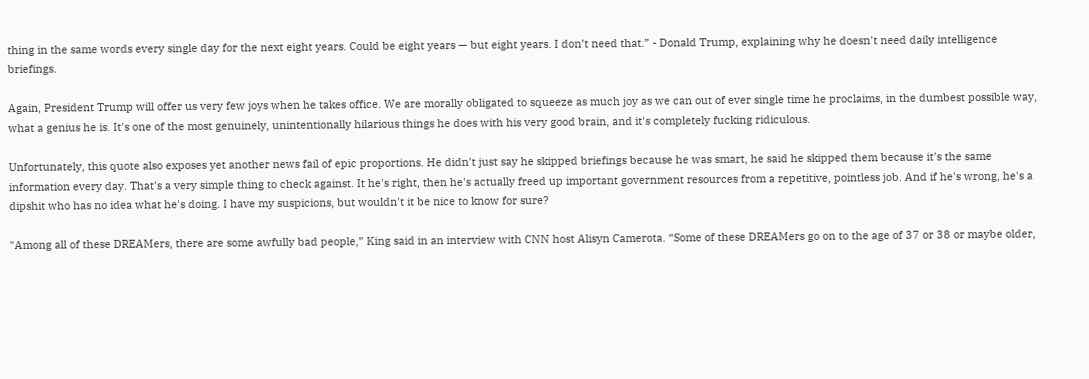thing in the same words every single day for the next eight years. Could be eight years — but eight years. I don’t need that.” - Donald Trump, explaining why he doesn't need daily intelligence briefings.

Again, President Trump will offer us very few joys when he takes office. We are morally obligated to squeeze as much joy as we can out of ever single time he proclaims, in the dumbest possible way, what a genius he is. It's one of the most genuinely, unintentionally hilarious things he does with his very good brain, and it's completely fucking ridiculous.

Unfortunately, this quote also exposes yet another news fail of epic proportions. He didn't just say he skipped briefings because he was smart, he said he skipped them because it's the same information every day. That's a very simple thing to check against. It he's right, then he's actually freed up important government resources from a repetitive, pointless job. And if he's wrong, he's a dipshit who has no idea what he's doing. I have my suspicions, but wouldn't it be nice to know for sure?

"Among all of these DREAMers, there are some awfully bad people,” King said in an interview with CNN host Alisyn Camerota. “Some of these DREAMers go on to the age of 37 or 38 or maybe older,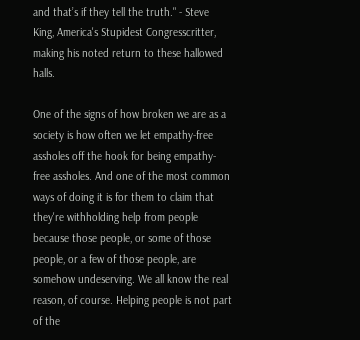and that’s if they tell the truth." - Steve King, America's Stupidest Congresscritter, making his noted return to these hallowed halls.

One of the signs of how broken we are as a society is how often we let empathy-free assholes off the hook for being empathy-free assholes. And one of the most common ways of doing it is for them to claim that they're withholding help from people because those people, or some of those people, or a few of those people, are somehow undeserving. We all know the real reason, of course. Helping people is not part of the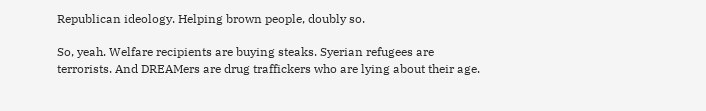Republican ideology. Helping brown people, doubly so.

So, yeah. Welfare recipients are buying steaks. Syerian refugees are terrorists. And DREAMers are drug traffickers who are lying about their age.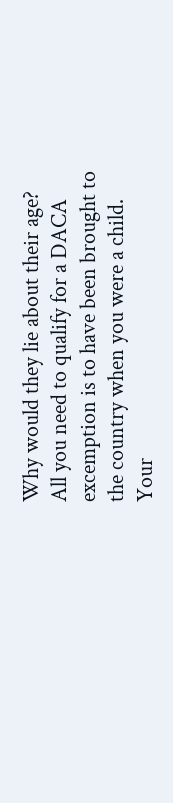Why would they lie about their age? All you need to qualify for a DACA excemption is to have been brought to the country when you were a child. Your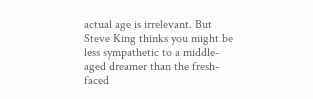actual age is irrelevant. But Steve King thinks you might be less sympathetic to a middle-aged dreamer than the fresh-faced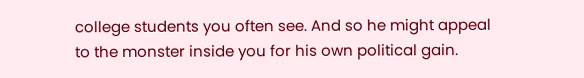college students you often see. And so he might appeal to the monster inside you for his own political gain.